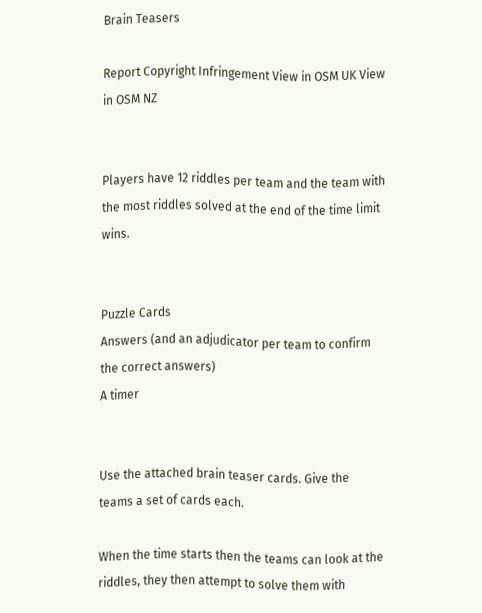Brain Teasers

Report Copyright Infringement View in OSM UK View in OSM NZ


Players have 12 riddles per team and the team with the most riddles solved at the end of the time limit wins.


Puzzle Cards
Answers (and an adjudicator per team to confirm the correct answers)
A timer


Use the attached brain teaser cards. Give the teams a set of cards each.

When the time starts then the teams can look at the riddles, they then attempt to solve them with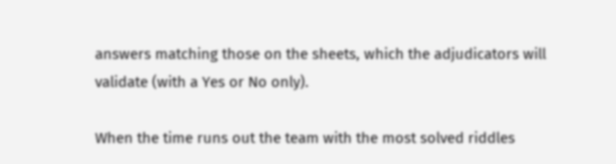answers matching those on the sheets, which the adjudicators will validate (with a Yes or No only).

When the time runs out the team with the most solved riddles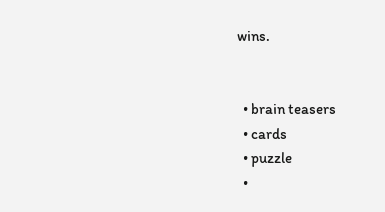wins.


  • brain teasers
  • cards
  • puzzle
  •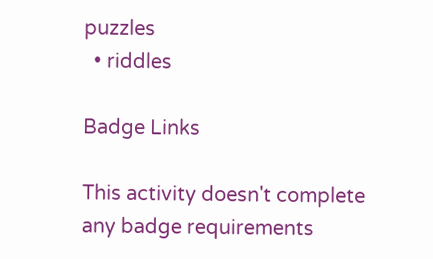puzzles
  • riddles

Badge Links

This activity doesn't complete any badge requirements